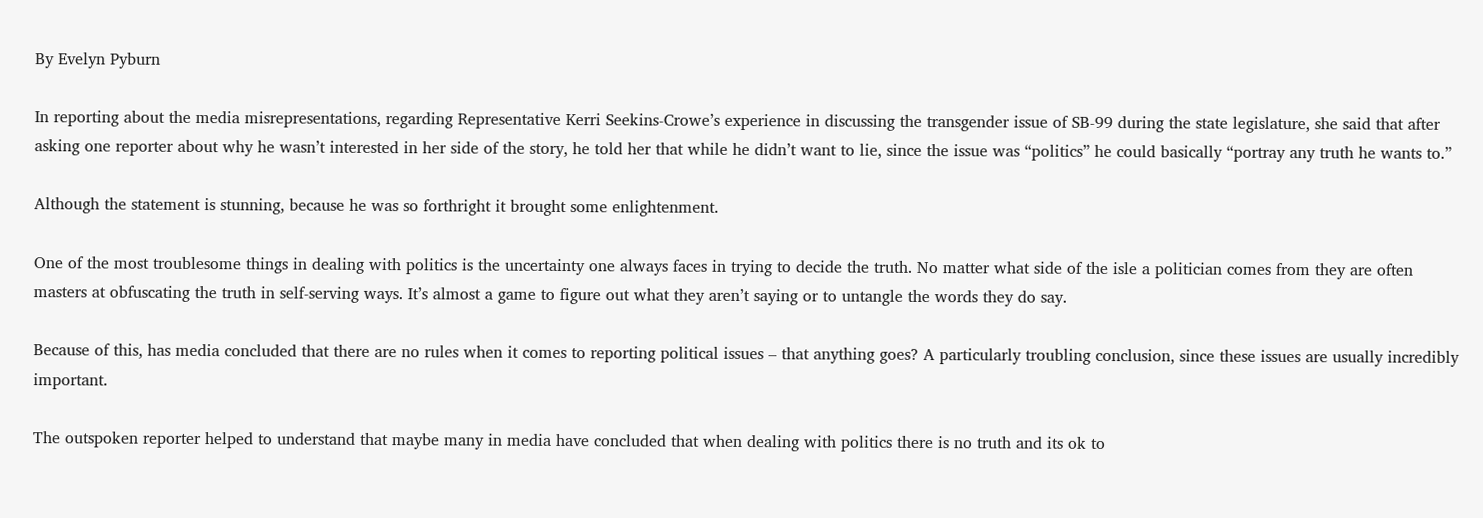By Evelyn Pyburn

In reporting about the media misrepresentations, regarding Representative Kerri Seekins-Crowe’s experience in discussing the transgender issue of SB-99 during the state legislature, she said that after asking one reporter about why he wasn’t interested in her side of the story, he told her that while he didn’t want to lie, since the issue was “politics” he could basically “portray any truth he wants to.”

Although the statement is stunning, because he was so forthright it brought some enlightenment.

One of the most troublesome things in dealing with politics is the uncertainty one always faces in trying to decide the truth. No matter what side of the isle a politician comes from they are often masters at obfuscating the truth in self-serving ways. It’s almost a game to figure out what they aren’t saying or to untangle the words they do say.

Because of this, has media concluded that there are no rules when it comes to reporting political issues – that anything goes? A particularly troubling conclusion, since these issues are usually incredibly important.

The outspoken reporter helped to understand that maybe many in media have concluded that when dealing with politics there is no truth and its ok to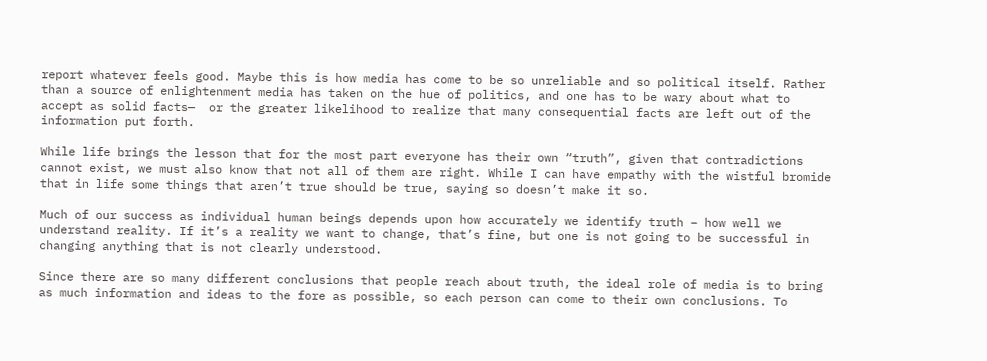report whatever feels good. Maybe this is how media has come to be so unreliable and so political itself. Rather than a source of enlightenment media has taken on the hue of politics, and one has to be wary about what to accept as solid facts—  or the greater likelihood to realize that many consequential facts are left out of the information put forth.

While life brings the lesson that for the most part everyone has their own “truth”, given that contradictions cannot exist, we must also know that not all of them are right. While I can have empathy with the wistful bromide that in life some things that aren’t true should be true, saying so doesn’t make it so.

Much of our success as individual human beings depends upon how accurately we identify truth – how well we understand reality. If it’s a reality we want to change, that’s fine, but one is not going to be successful in changing anything that is not clearly understood.

Since there are so many different conclusions that people reach about truth, the ideal role of media is to bring as much information and ideas to the fore as possible, so each person can come to their own conclusions. To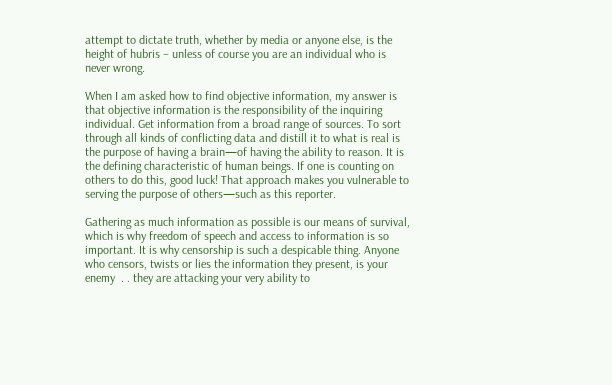attempt to dictate truth, whether by media or anyone else, is the height of hubris – unless of course you are an individual who is never wrong.

When I am asked how to find objective information, my answer is that objective information is the responsibility of the inquiring individual. Get information from a broad range of sources. To sort through all kinds of conflicting data and distill it to what is real is the purpose of having a brain—of having the ability to reason. It is the defining characteristic of human beings. If one is counting on others to do this, good luck! That approach makes you vulnerable to serving the purpose of others—such as this reporter.

Gathering as much information as possible is our means of survival, which is why freedom of speech and access to information is so important. It is why censorship is such a despicable thing. Anyone who censors, twists or lies the information they present, is your enemy  . . they are attacking your very ability to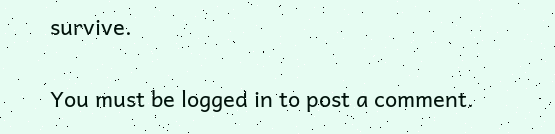survive.


You must be logged in to post a comment.